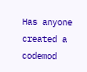Has anyone created a codemod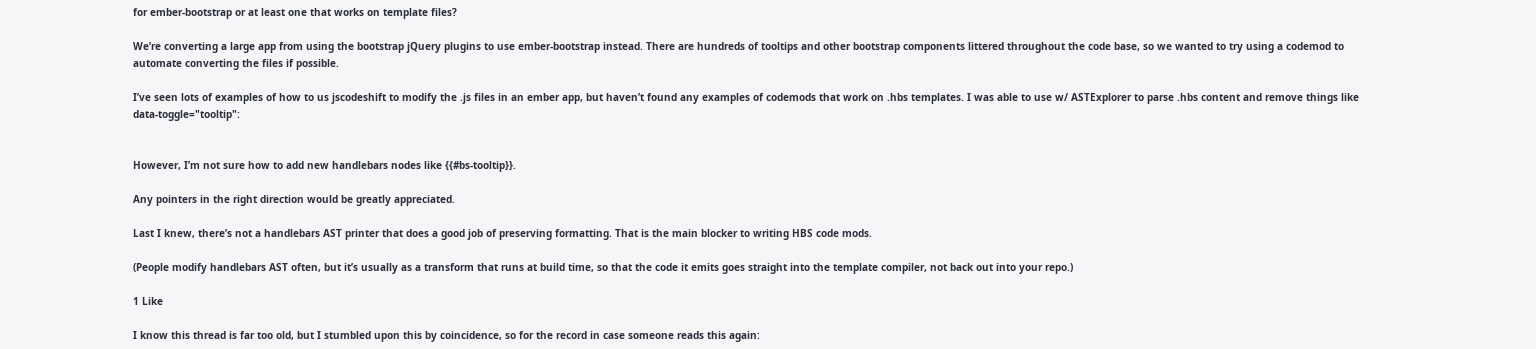for ember-bootstrap or at least one that works on template files?

We’re converting a large app from using the bootstrap jQuery plugins to use ember-bootstrap instead. There are hundreds of tooltips and other bootstrap components littered throughout the code base, so we wanted to try using a codemod to automate converting the files if possible.

I’ve seen lots of examples of how to us jscodeshift to modify the .js files in an ember app, but haven’t found any examples of codemods that work on .hbs templates. I was able to use w/ ASTExplorer to parse .hbs content and remove things like data-toggle="tooltip":


However, I’m not sure how to add new handlebars nodes like {{#bs-tooltip}}.

Any pointers in the right direction would be greatly appreciated.

Last I knew, there’s not a handlebars AST printer that does a good job of preserving formatting. That is the main blocker to writing HBS code mods.

(People modify handlebars AST often, but it’s usually as a transform that runs at build time, so that the code it emits goes straight into the template compiler, not back out into your repo.)

1 Like

I know this thread is far too old, but I stumbled upon this by coincidence, so for the record in case someone reads this again: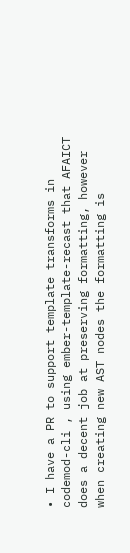• I have a PR to support template transforms in codemod-cli , using ember-template-recast that AFAICT does a decent job at preserving formatting, however when creating new AST nodes the formatting is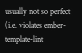usually not so perfect (i.e. violates ember-template-lint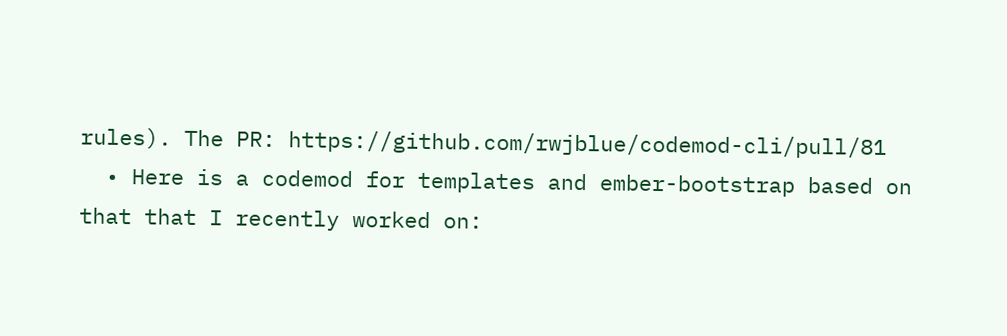rules). The PR: https://github.com/rwjblue/codemod-cli/pull/81
  • Here is a codemod for templates and ember-bootstrap based on that that I recently worked on: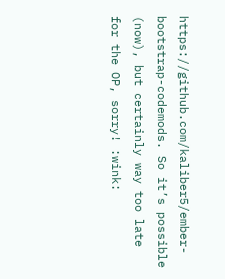https://github.com/kaliber5/ember-bootstrap-codemods. So it’s possible (now), but certainly way too late for the OP, sorry! :wink: